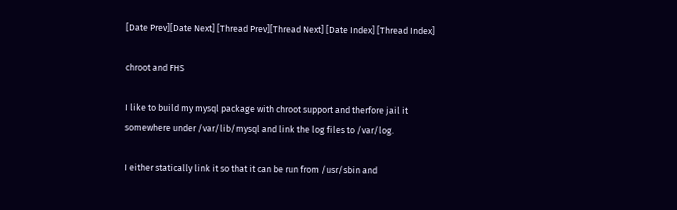[Date Prev][Date Next] [Thread Prev][Thread Next] [Date Index] [Thread Index]

chroot and FHS

I like to build my mysql package with chroot support and therfore jail it
somewhere under /var/lib/mysql and link the log files to /var/log.

I either statically link it so that it can be run from /usr/sbin and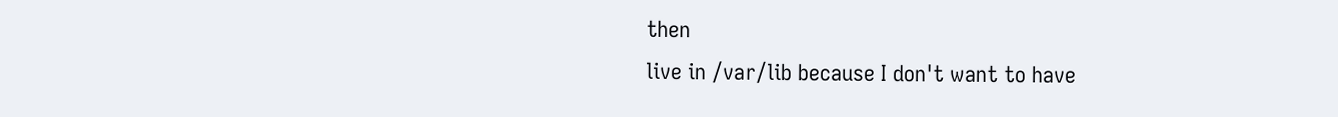then
live in /var/lib because I don't want to have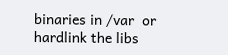binaries in /var  or
hardlink the libs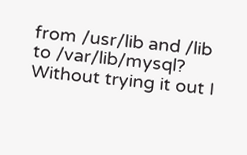from /usr/lib and /lib to /var/lib/mysql?
Without trying it out I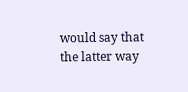would say that the latter way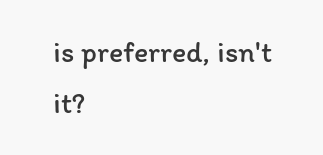is preferred, isn't it?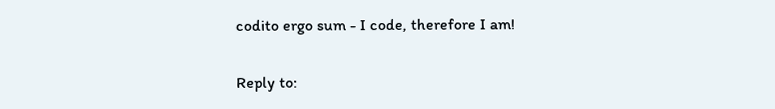codito ergo sum - I code, therefore I am!

Reply to: